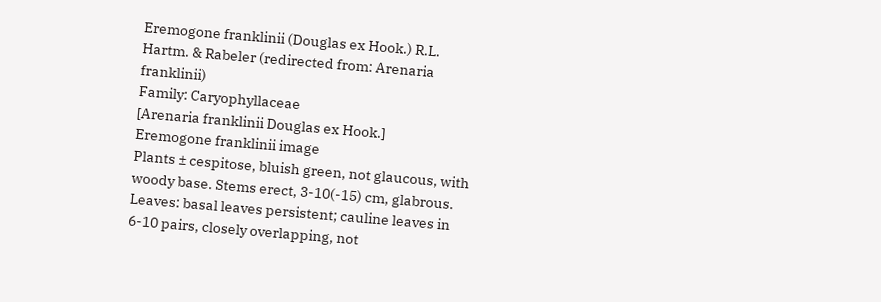Eremogone franklinii (Douglas ex Hook.) R.L. Hartm. & Rabeler (redirected from: Arenaria franklinii)
Family: Caryophyllaceae
[Arenaria franklinii Douglas ex Hook.]
Eremogone franklinii image
Plants ± cespitose, bluish green, not glaucous, with woody base. Stems erect, 3-10(-15) cm, glabrous. Leaves: basal leaves persistent; cauline leaves in 6-10 pairs, closely overlapping, not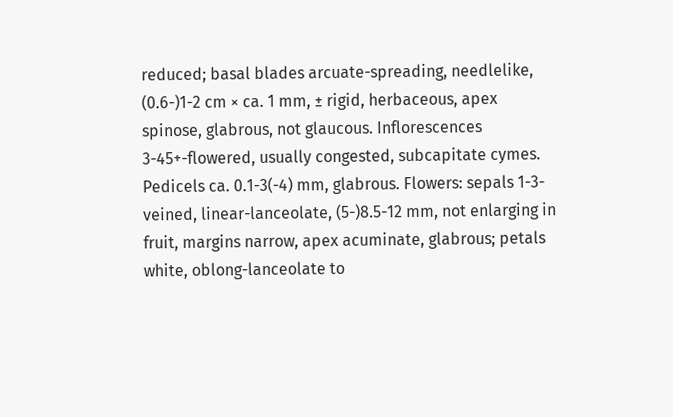reduced; basal blades arcuate-spreading, needlelike, (0.6-)1-2 cm × ca. 1 mm, ± rigid, herbaceous, apex spinose, glabrous, not glaucous. Inflorescences 3-45+-flowered, usually congested, subcapitate cymes. Pedicels ca. 0.1-3(-4) mm, glabrous. Flowers: sepals 1-3-veined, linear-lanceolate, (5-)8.5-12 mm, not enlarging in fruit, margins narrow, apex acuminate, glabrous; petals white, oblong-lanceolate to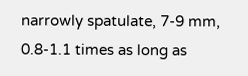narrowly spatulate, 7-9 mm, 0.8-1.1 times as long as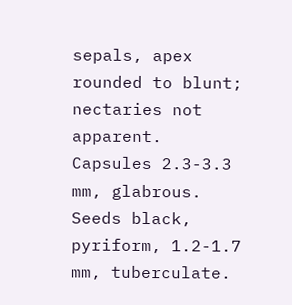sepals, apex rounded to blunt; nectaries not apparent. Capsules 2.3-3.3 mm, glabrous. Seeds black, pyriform, 1.2-1.7 mm, tuberculate.